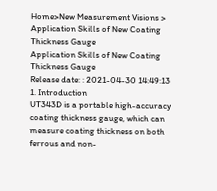Home>New Measurement Visions > Application Skills of New Coating Thickness Gauge
Application Skills of New Coating Thickness Gauge
Release date: : 2021-04-30 14:49:13
1. Introduction
UT343D is a portable high-accuracy coating thickness gauge, which can measure coating thickness on both ferrous and non-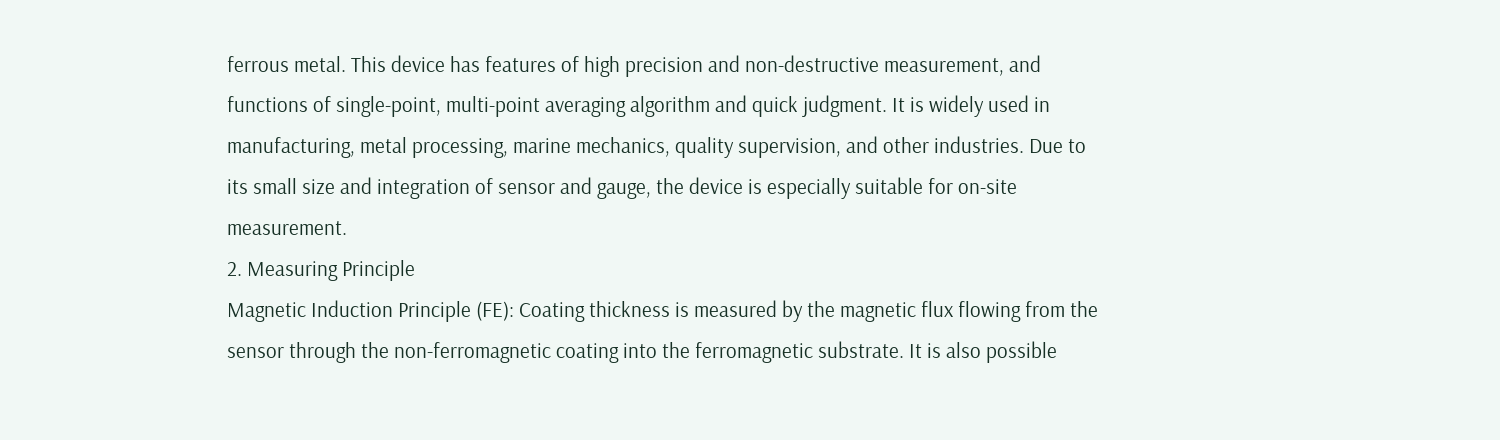ferrous metal. This device has features of high precision and non-destructive measurement, and functions of single-point, multi-point averaging algorithm and quick judgment. It is widely used in manufacturing, metal processing, marine mechanics, quality supervision, and other industries. Due to its small size and integration of sensor and gauge, the device is especially suitable for on-site measurement.
2. Measuring Principle
Magnetic Induction Principle (FE): Coating thickness is measured by the magnetic flux flowing from the sensor through the non-ferromagnetic coating into the ferromagnetic substrate. It is also possible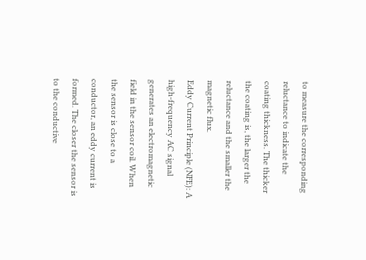to measure the corresponding reluctance to indicate the coating thickness. The thicker the coating is, the larger the reluctance and the smaller the magnetic flux.
Eddy Current Principle (NFE): A high-frequency AC signal generates an electromagnetic field in the sensor coil. When the sensor is close to a conductor, an eddy current is formed. The closer the sensor is to the conductive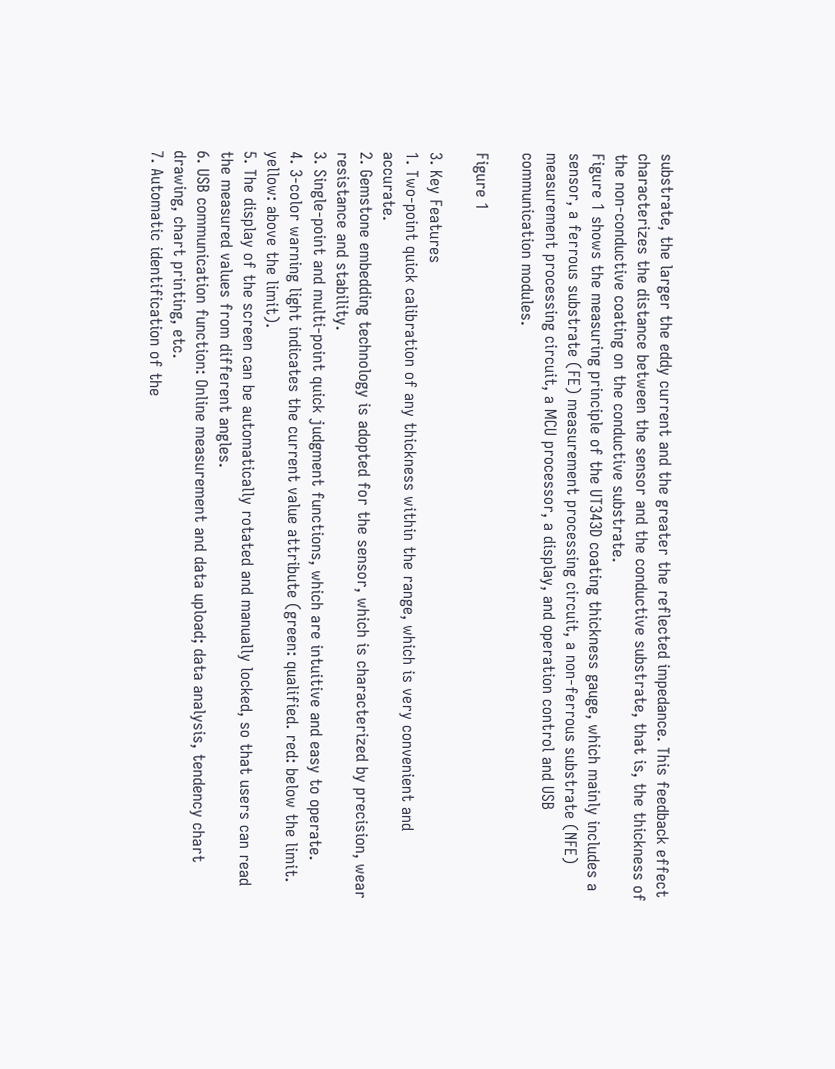substrate, the larger the eddy current and the greater the reflected impedance. This feedback effect characterizes the distance between the sensor and the conductive substrate, that is, the thickness of the non-conductive coating on the conductive substrate.
Figure 1 shows the measuring principle of the UT343D coating thickness gauge, which mainly includes a sensor, a ferrous substrate (FE) measurement processing circuit, a non-ferrous substrate (NFE) measurement processing circuit, a MCU processor, a display, and operation control and USB communication modules.

Figure 1

3. Key Features
1. Two-point quick calibration of any thickness within the range, which is very convenient and accurate.
2. Gemstone embedding technology is adopted for the sensor, which is characterized by precision, wear resistance and stability.
3. Single-point and multi-point quick judgment functions, which are intuitive and easy to operate.
4. 3-color warning light indicates the current value attribute (green: qualified. red: below the limit. yellow: above the limit).
5. The display of the screen can be automatically rotated and manually locked, so that users can read the measured values from different angles.
6. USB communication function: Online measurement and data upload; data analysis, tendency chart drawing, chart printing, etc.
7. Automatic identification of the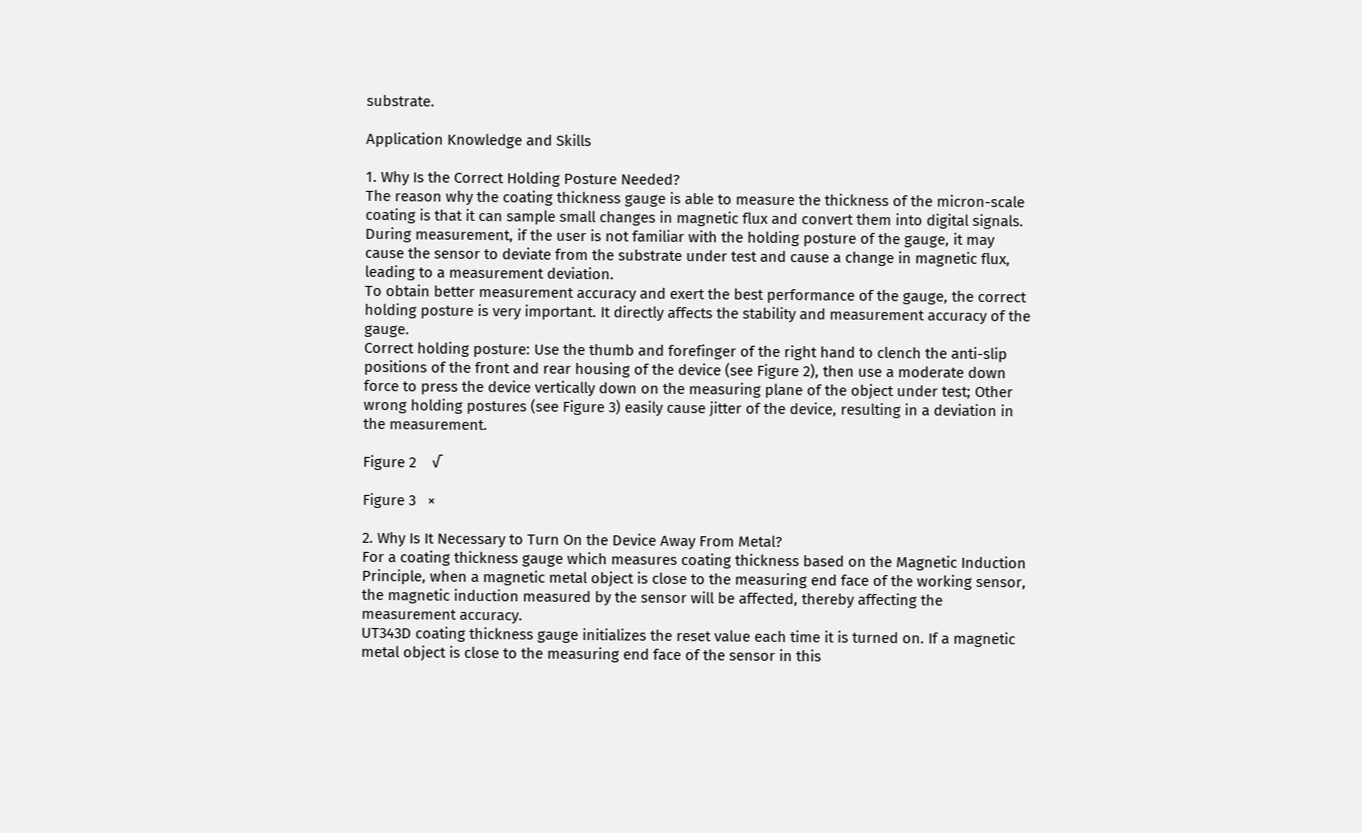substrate.

Application Knowledge and Skills

1. Why Is the Correct Holding Posture Needed?
The reason why the coating thickness gauge is able to measure the thickness of the micron-scale coating is that it can sample small changes in magnetic flux and convert them into digital signals. During measurement, if the user is not familiar with the holding posture of the gauge, it may cause the sensor to deviate from the substrate under test and cause a change in magnetic flux, leading to a measurement deviation.
To obtain better measurement accuracy and exert the best performance of the gauge, the correct holding posture is very important. It directly affects the stability and measurement accuracy of the gauge.
Correct holding posture: Use the thumb and forefinger of the right hand to clench the anti-slip positions of the front and rear housing of the device (see Figure 2), then use a moderate down force to press the device vertically down on the measuring plane of the object under test; Other wrong holding postures (see Figure 3) easily cause jitter of the device, resulting in a deviation in the measurement.

Figure 2    √

Figure 3   ×

2. Why Is It Necessary to Turn On the Device Away From Metal?
For a coating thickness gauge which measures coating thickness based on the Magnetic Induction Principle, when a magnetic metal object is close to the measuring end face of the working sensor, the magnetic induction measured by the sensor will be affected, thereby affecting the measurement accuracy.
UT343D coating thickness gauge initializes the reset value each time it is turned on. If a magnetic metal object is close to the measuring end face of the sensor in this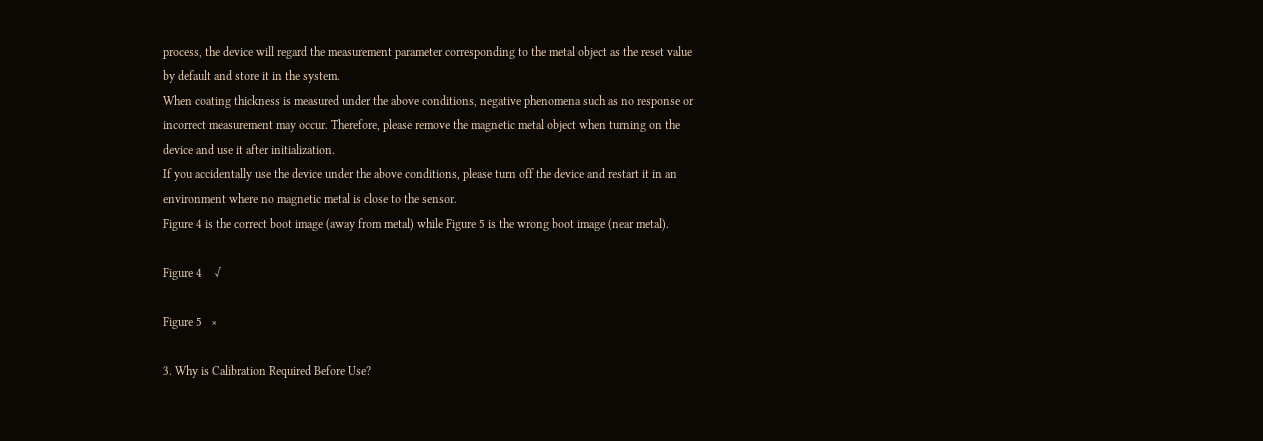process, the device will regard the measurement parameter corresponding to the metal object as the reset value by default and store it in the system.
When coating thickness is measured under the above conditions, negative phenomena such as no response or incorrect measurement may occur. Therefore, please remove the magnetic metal object when turning on the device and use it after initialization.
If you accidentally use the device under the above conditions, please turn off the device and restart it in an environment where no magnetic metal is close to the sensor.
Figure 4 is the correct boot image (away from metal) while Figure 5 is the wrong boot image (near metal).

Figure 4    √

Figure 5   ×

3. Why is Calibration Required Before Use?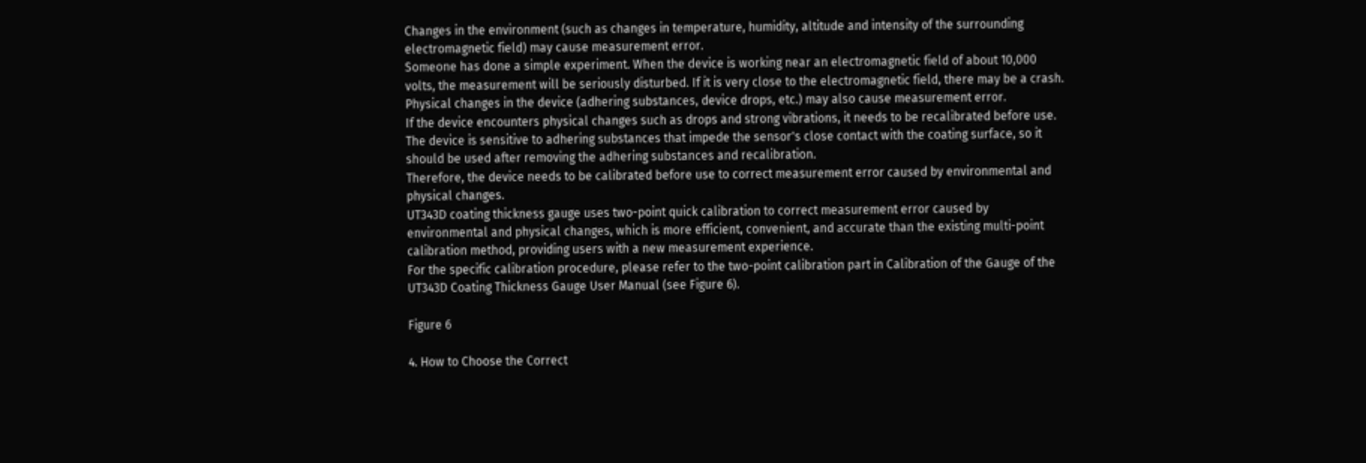Changes in the environment (such as changes in temperature, humidity, altitude and intensity of the surrounding electromagnetic field) may cause measurement error.
Someone has done a simple experiment. When the device is working near an electromagnetic field of about 10,000 volts, the measurement will be seriously disturbed. If it is very close to the electromagnetic field, there may be a crash.
Physical changes in the device (adhering substances, device drops, etc.) may also cause measurement error.
If the device encounters physical changes such as drops and strong vibrations, it needs to be recalibrated before use.
The device is sensitive to adhering substances that impede the sensor's close contact with the coating surface, so it should be used after removing the adhering substances and recalibration.
Therefore, the device needs to be calibrated before use to correct measurement error caused by environmental and physical changes.
UT343D coating thickness gauge uses two-point quick calibration to correct measurement error caused by environmental and physical changes, which is more efficient, convenient, and accurate than the existing multi-point calibration method, providing users with a new measurement experience.
For the specific calibration procedure, please refer to the two-point calibration part in Calibration of the Gauge of the UT343D Coating Thickness Gauge User Manual (see Figure 6).

Figure 6

4. How to Choose the Correct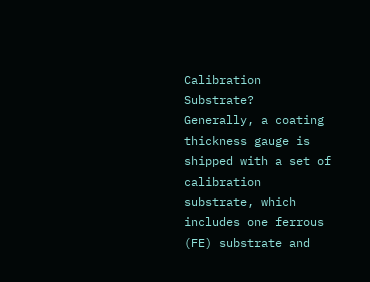Calibration Substrate?
Generally, a coating thickness gauge is shipped with a set of calibration substrate, which includes one ferrous (FE) substrate and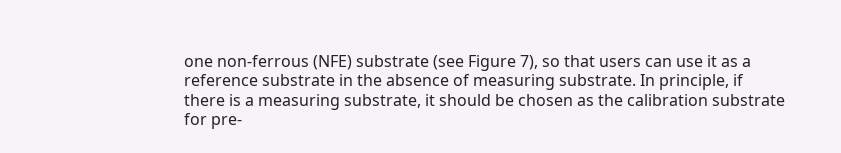one non-ferrous (NFE) substrate (see Figure 7), so that users can use it as a reference substrate in the absence of measuring substrate. In principle, if there is a measuring substrate, it should be chosen as the calibration substrate for pre-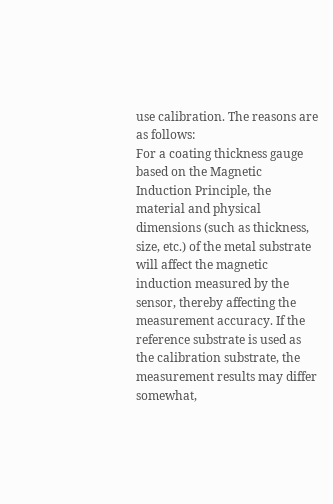use calibration. The reasons are as follows:
For a coating thickness gauge based on the Magnetic Induction Principle, the material and physical dimensions (such as thickness, size, etc.) of the metal substrate will affect the magnetic induction measured by the sensor, thereby affecting the measurement accuracy. If the reference substrate is used as the calibration substrate, the measurement results may differ somewhat,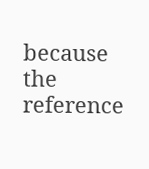because the reference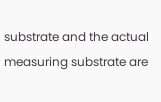substrate and the actual measuring substrate are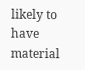likely to have material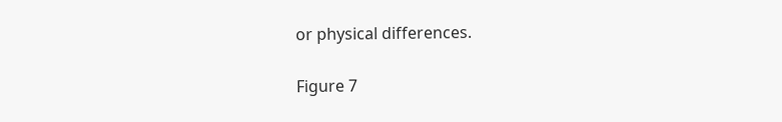or physical differences.

Figure 7